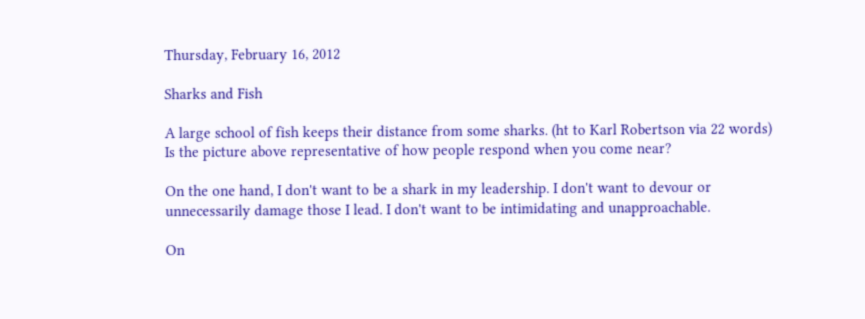Thursday, February 16, 2012

Sharks and Fish

A large school of fish keeps their distance from some sharks. (ht to Karl Robertson via 22 words)
Is the picture above representative of how people respond when you come near?

On the one hand, I don't want to be a shark in my leadership. I don't want to devour or unnecessarily damage those I lead. I don't want to be intimidating and unapproachable.

On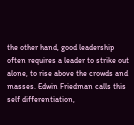the other hand, good leadership often requires a leader to strike out alone, to rise above the crowds and masses. Edwin Friedman calls this self differentiation,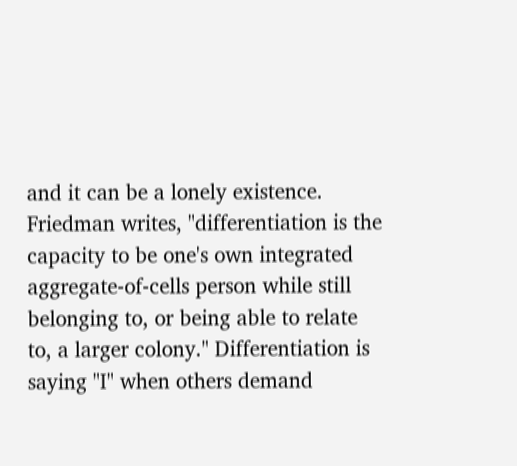and it can be a lonely existence. Friedman writes, "differentiation is the capacity to be one's own integrated aggregate-of-cells person while still belonging to, or being able to relate to, a larger colony." Differentiation is saying "I" when others demand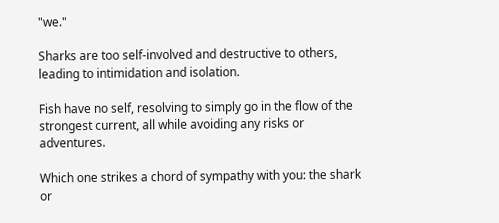"we."

Sharks are too self-involved and destructive to others, leading to intimidation and isolation.

Fish have no self, resolving to simply go in the flow of the strongest current, all while avoiding any risks or adventures.

Which one strikes a chord of sympathy with you: the shark or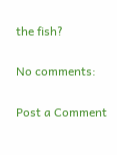the fish?

No comments:

Post a Comment